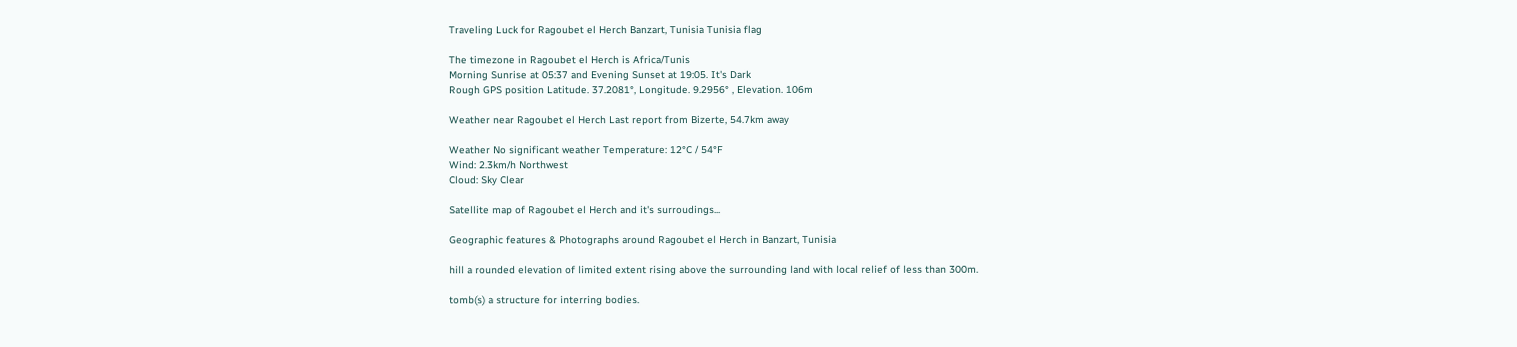Traveling Luck for Ragoubet el Herch Banzart, Tunisia Tunisia flag

The timezone in Ragoubet el Herch is Africa/Tunis
Morning Sunrise at 05:37 and Evening Sunset at 19:05. It's Dark
Rough GPS position Latitude. 37.2081°, Longitude. 9.2956° , Elevation. 106m

Weather near Ragoubet el Herch Last report from Bizerte, 54.7km away

Weather No significant weather Temperature: 12°C / 54°F
Wind: 2.3km/h Northwest
Cloud: Sky Clear

Satellite map of Ragoubet el Herch and it's surroudings...

Geographic features & Photographs around Ragoubet el Herch in Banzart, Tunisia

hill a rounded elevation of limited extent rising above the surrounding land with local relief of less than 300m.

tomb(s) a structure for interring bodies.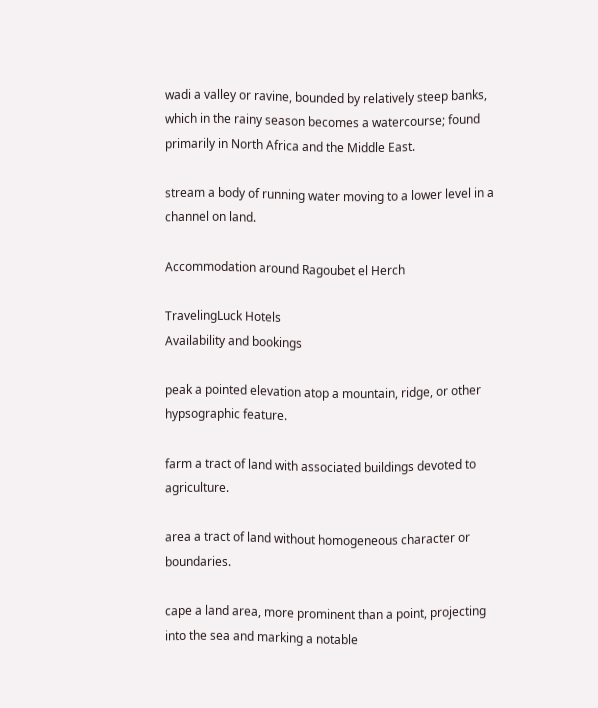wadi a valley or ravine, bounded by relatively steep banks, which in the rainy season becomes a watercourse; found primarily in North Africa and the Middle East.

stream a body of running water moving to a lower level in a channel on land.

Accommodation around Ragoubet el Herch

TravelingLuck Hotels
Availability and bookings

peak a pointed elevation atop a mountain, ridge, or other hypsographic feature.

farm a tract of land with associated buildings devoted to agriculture.

area a tract of land without homogeneous character or boundaries.

cape a land area, more prominent than a point, projecting into the sea and marking a notable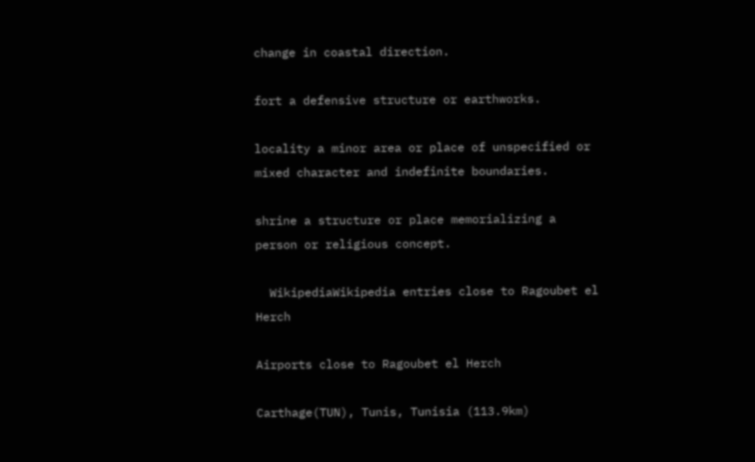change in coastal direction.

fort a defensive structure or earthworks.

locality a minor area or place of unspecified or mixed character and indefinite boundaries.

shrine a structure or place memorializing a person or religious concept.

  WikipediaWikipedia entries close to Ragoubet el Herch

Airports close to Ragoubet el Herch

Carthage(TUN), Tunis, Tunisia (113.9km)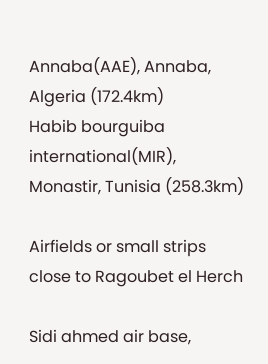Annaba(AAE), Annaba, Algeria (172.4km)
Habib bourguiba international(MIR), Monastir, Tunisia (258.3km)

Airfields or small strips close to Ragoubet el Herch

Sidi ahmed air base,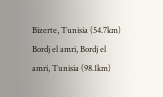Bizerte, Tunisia (54.7km)
Bordj el amri, Bordj el amri, Tunisia (98.1km)